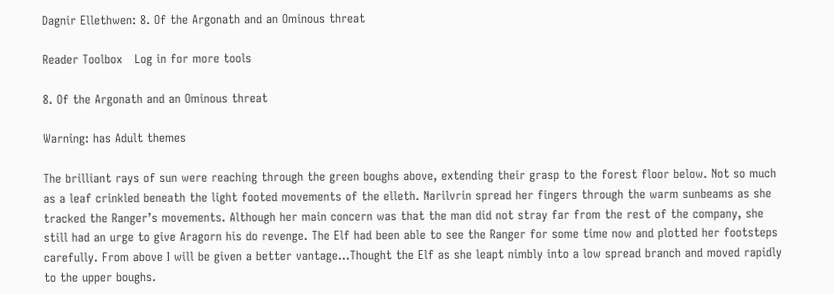Dagnir Ellethwen: 8. Of the Argonath and an Ominous threat

Reader Toolbox   Log in for more tools

8. Of the Argonath and an Ominous threat

Warning: has Adult themes

The brilliant rays of sun were reaching through the green boughs above, extending their grasp to the forest floor below. Not so much as a leaf crinkled beneath the light footed movements of the elleth. Narilvrin spread her fingers through the warm sunbeams as she tracked the Ranger’s movements. Although her main concern was that the man did not stray far from the rest of the company, she still had an urge to give Aragorn his do revenge. The Elf had been able to see the Ranger for some time now and plotted her footsteps carefully. From above I will be given a better vantage...Thought the Elf as she leapt nimbly into a low spread branch and moved rapidly to the upper boughs.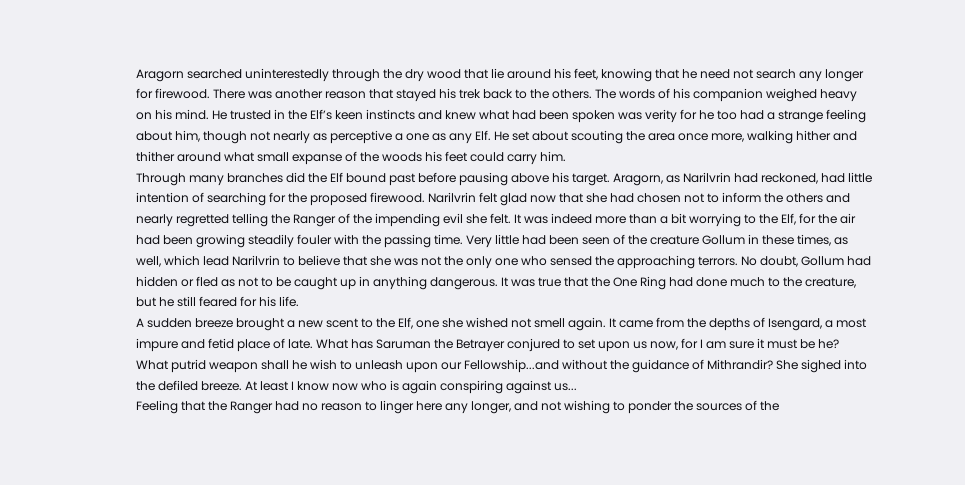Aragorn searched uninterestedly through the dry wood that lie around his feet, knowing that he need not search any longer for firewood. There was another reason that stayed his trek back to the others. The words of his companion weighed heavy on his mind. He trusted in the Elf’s keen instincts and knew what had been spoken was verity for he too had a strange feeling about him, though not nearly as perceptive a one as any Elf. He set about scouting the area once more, walking hither and thither around what small expanse of the woods his feet could carry him.
Through many branches did the Elf bound past before pausing above his target. Aragorn, as Narilvrin had reckoned, had little intention of searching for the proposed firewood. Narilvrin felt glad now that she had chosen not to inform the others and nearly regretted telling the Ranger of the impending evil she felt. It was indeed more than a bit worrying to the Elf, for the air had been growing steadily fouler with the passing time. Very little had been seen of the creature Gollum in these times, as well, which lead Narilvrin to believe that she was not the only one who sensed the approaching terrors. No doubt, Gollum had hidden or fled as not to be caught up in anything dangerous. It was true that the One Ring had done much to the creature, but he still feared for his life.
A sudden breeze brought a new scent to the Elf, one she wished not smell again. It came from the depths of Isengard, a most impure and fetid place of late. What has Saruman the Betrayer conjured to set upon us now, for I am sure it must be he? What putrid weapon shall he wish to unleash upon our Fellowship...and without the guidance of Mithrandir? She sighed into the defiled breeze. At least I know now who is again conspiring against us...
Feeling that the Ranger had no reason to linger here any longer, and not wishing to ponder the sources of the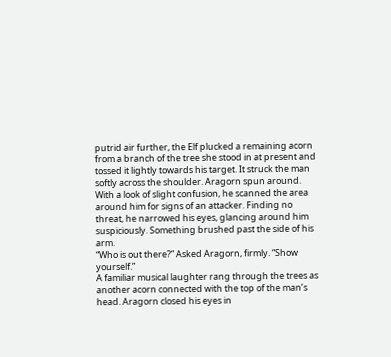putrid air further, the Elf plucked a remaining acorn from a branch of the tree she stood in at present and tossed it lightly towards his target. It struck the man softly across the shoulder. Aragorn spun around. With a look of slight confusion, he scanned the area around him for signs of an attacker. Finding no threat, he narrowed his eyes, glancing around him suspiciously. Something brushed past the side of his arm.
“Who is out there?” Asked Aragorn, firmly. “Show yourself.”
A familiar musical laughter rang through the trees as another acorn connected with the top of the man’s head. Aragorn closed his eyes in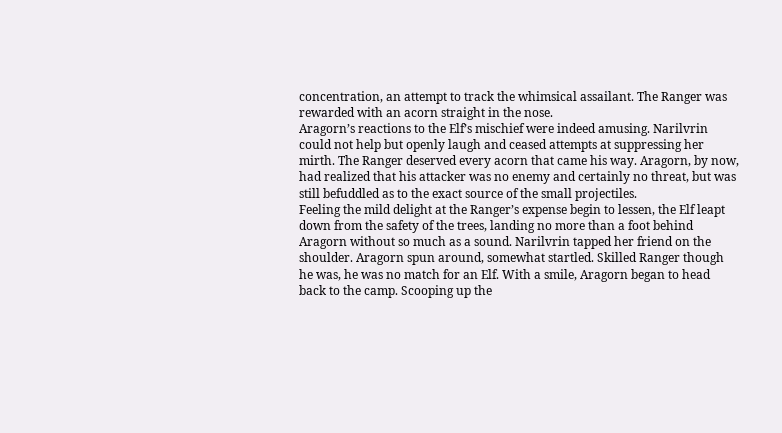concentration, an attempt to track the whimsical assailant. The Ranger was rewarded with an acorn straight in the nose.
Aragorn’s reactions to the Elf’s mischief were indeed amusing. Narilvrin could not help but openly laugh and ceased attempts at suppressing her mirth. The Ranger deserved every acorn that came his way. Aragorn, by now, had realized that his attacker was no enemy and certainly no threat, but was still befuddled as to the exact source of the small projectiles.
Feeling the mild delight at the Ranger’s expense begin to lessen, the Elf leapt down from the safety of the trees, landing no more than a foot behind Aragorn without so much as a sound. Narilvrin tapped her friend on the shoulder. Aragorn spun around, somewhat startled. Skilled Ranger though he was, he was no match for an Elf. With a smile, Aragorn began to head back to the camp. Scooping up the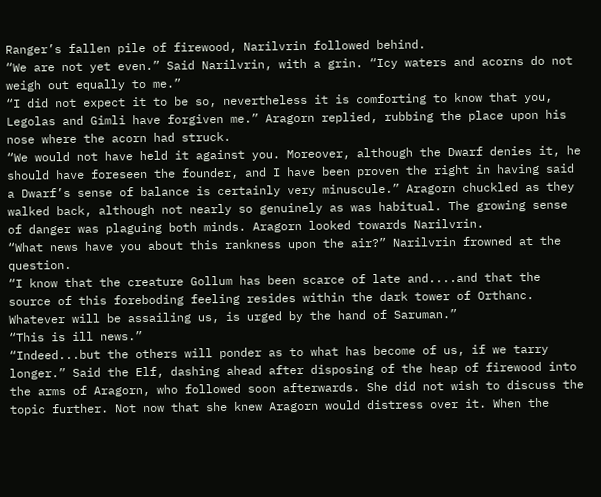Ranger’s fallen pile of firewood, Narilvrin followed behind.
“We are not yet even.” Said Narilvrin, with a grin. “Icy waters and acorns do not weigh out equally to me.”
“I did not expect it to be so, nevertheless it is comforting to know that you, Legolas and Gimli have forgiven me.” Aragorn replied, rubbing the place upon his nose where the acorn had struck.
“We would not have held it against you. Moreover, although the Dwarf denies it, he should have foreseen the founder, and I have been proven the right in having said a Dwarf’s sense of balance is certainly very minuscule.” Aragorn chuckled as they walked back, although not nearly so genuinely as was habitual. The growing sense of danger was plaguing both minds. Aragorn looked towards Narilvrin.
“What news have you about this rankness upon the air?” Narilvrin frowned at the question.
“I know that the creature Gollum has been scarce of late and....and that the source of this foreboding feeling resides within the dark tower of Orthanc. Whatever will be assailing us, is urged by the hand of Saruman.”
“This is ill news.”
“Indeed...but the others will ponder as to what has become of us, if we tarry longer.” Said the Elf, dashing ahead after disposing of the heap of firewood into the arms of Aragorn, who followed soon afterwards. She did not wish to discuss the topic further. Not now that she knew Aragorn would distress over it. When the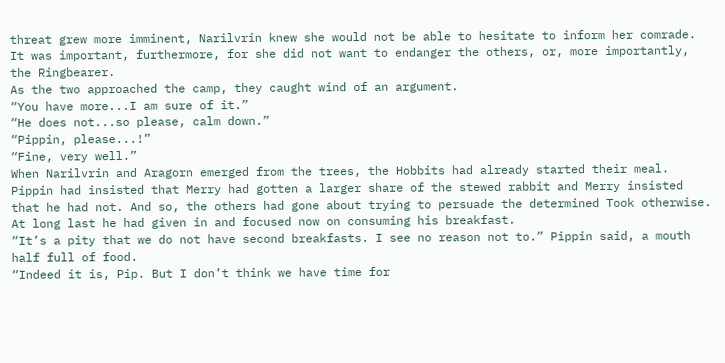threat grew more imminent, Narilvrin knew she would not be able to hesitate to inform her comrade. It was important, furthermore, for she did not want to endanger the others, or, more importantly, the Ringbearer.
As the two approached the camp, they caught wind of an argument.
“You have more...I am sure of it.”
“He does not...so please, calm down.”
“Pippin, please...!”
“Fine, very well.”
When Narilvrin and Aragorn emerged from the trees, the Hobbits had already started their meal. Pippin had insisted that Merry had gotten a larger share of the stewed rabbit and Merry insisted that he had not. And so, the others had gone about trying to persuade the determined Took otherwise. At long last he had given in and focused now on consuming his breakfast.
“It’s a pity that we do not have second breakfasts. I see no reason not to.” Pippin said, a mouth half full of food.
“Indeed it is, Pip. But I don’t think we have time for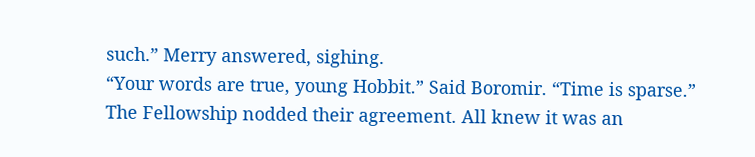such.” Merry answered, sighing.
“Your words are true, young Hobbit.” Said Boromir. “Time is sparse.”
The Fellowship nodded their agreement. All knew it was an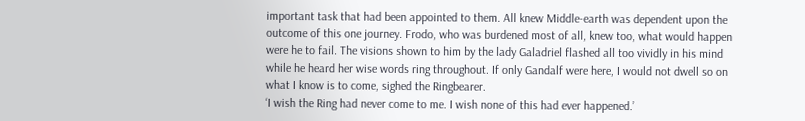important task that had been appointed to them. All knew Middle-earth was dependent upon the outcome of this one journey. Frodo, who was burdened most of all, knew too, what would happen were he to fail. The visions shown to him by the lady Galadriel flashed all too vividly in his mind while he heard her wise words ring throughout. If only Gandalf were here, I would not dwell so on what I know is to come, sighed the Ringbearer.
‘I wish the Ring had never come to me. I wish none of this had ever happened.’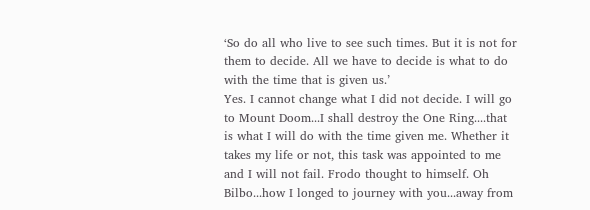‘So do all who live to see such times. But it is not for them to decide. All we have to decide is what to do with the time that is given us.’
Yes. I cannot change what I did not decide. I will go to Mount Doom...I shall destroy the One Ring....that is what I will do with the time given me. Whether it takes my life or not, this task was appointed to me and I will not fail. Frodo thought to himself. Oh Bilbo...how I longed to journey with you...away from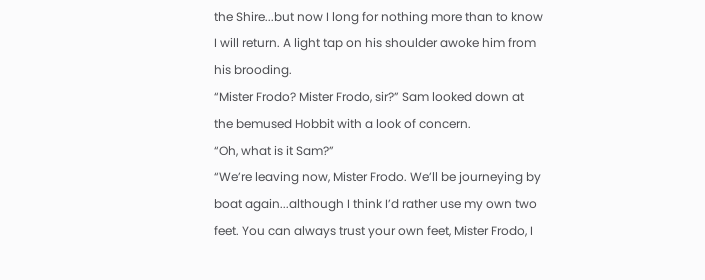the Shire...but now I long for nothing more than to know I will return. A light tap on his shoulder awoke him from his brooding.
“Mister Frodo? Mister Frodo, sir?” Sam looked down at the bemused Hobbit with a look of concern.
“Oh, what is it Sam?”
“We’re leaving now, Mister Frodo. We’ll be journeying by boat again...although I think I’d rather use my own two feet. You can always trust your own feet, Mister Frodo, I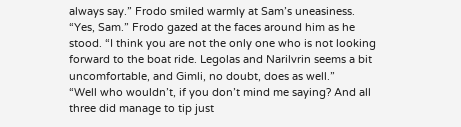always say.” Frodo smiled warmly at Sam’s uneasiness.
“Yes, Sam.” Frodo gazed at the faces around him as he stood. “I think you are not the only one who is not looking forward to the boat ride. Legolas and Narilvrin seems a bit uncomfortable, and Gimli, no doubt, does as well.”
“Well who wouldn’t, if you don’t mind me saying? And all three did manage to tip just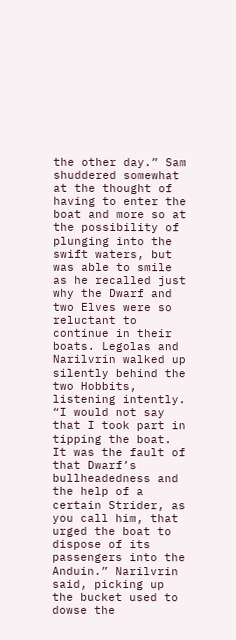the other day.” Sam shuddered somewhat at the thought of having to enter the boat and more so at the possibility of plunging into the swift waters, but was able to smile as he recalled just why the Dwarf and two Elves were so reluctant to continue in their boats. Legolas and Narilvrin walked up silently behind the two Hobbits, listening intently.
“I would not say that I took part in tipping the boat. It was the fault of that Dwarf’s bullheadedness and the help of a certain Strider, as you call him, that urged the boat to dispose of its passengers into the Anduin.” Narilvrin said, picking up the bucket used to dowse the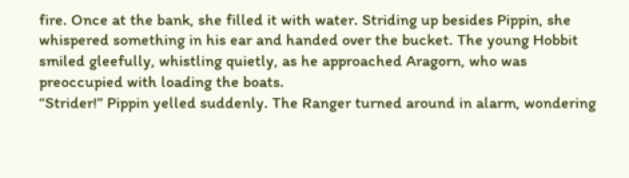fire. Once at the bank, she filled it with water. Striding up besides Pippin, she whispered something in his ear and handed over the bucket. The young Hobbit smiled gleefully, whistling quietly, as he approached Aragorn, who was preoccupied with loading the boats.
“Strider!” Pippin yelled suddenly. The Ranger turned around in alarm, wondering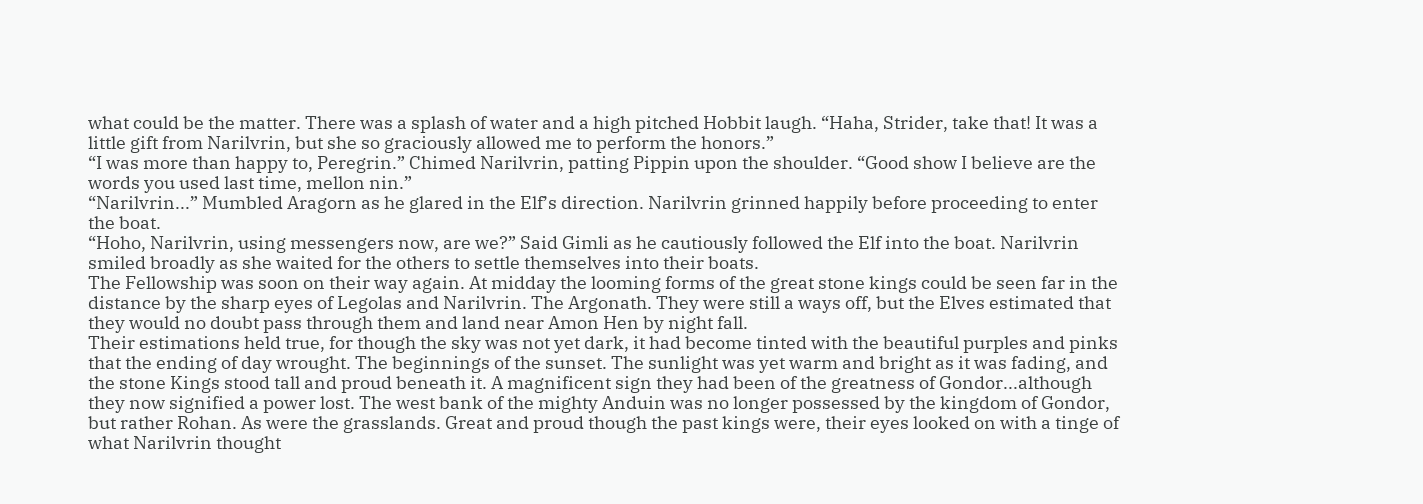what could be the matter. There was a splash of water and a high pitched Hobbit laugh. “Haha, Strider, take that! It was a little gift from Narilvrin, but she so graciously allowed me to perform the honors.”
“I was more than happy to, Peregrin.” Chimed Narilvrin, patting Pippin upon the shoulder. “Good show I believe are the words you used last time, mellon nin.”
“Narilvrin...” Mumbled Aragorn as he glared in the Elf’s direction. Narilvrin grinned happily before proceeding to enter the boat.
“Hoho, Narilvrin, using messengers now, are we?” Said Gimli as he cautiously followed the Elf into the boat. Narilvrin smiled broadly as she waited for the others to settle themselves into their boats.
The Fellowship was soon on their way again. At midday the looming forms of the great stone kings could be seen far in the distance by the sharp eyes of Legolas and Narilvrin. The Argonath. They were still a ways off, but the Elves estimated that they would no doubt pass through them and land near Amon Hen by night fall.
Their estimations held true, for though the sky was not yet dark, it had become tinted with the beautiful purples and pinks that the ending of day wrought. The beginnings of the sunset. The sunlight was yet warm and bright as it was fading, and the stone Kings stood tall and proud beneath it. A magnificent sign they had been of the greatness of Gondor...although they now signified a power lost. The west bank of the mighty Anduin was no longer possessed by the kingdom of Gondor, but rather Rohan. As were the grasslands. Great and proud though the past kings were, their eyes looked on with a tinge of what Narilvrin thought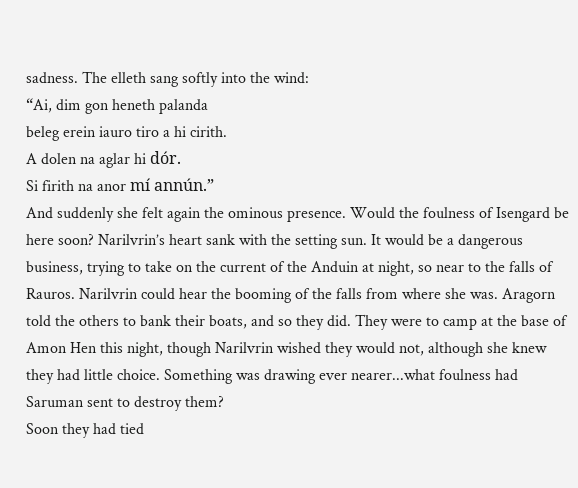sadness. The elleth sang softly into the wind:
“Ai, dim gon heneth palanda
beleg erein iauro tiro a hi cirith.
A dolen na aglar hi dór.
Si firith na anor mí annún.”
And suddenly she felt again the ominous presence. Would the foulness of Isengard be here soon? Narilvrin’s heart sank with the setting sun. It would be a dangerous business, trying to take on the current of the Anduin at night, so near to the falls of Rauros. Narilvrin could hear the booming of the falls from where she was. Aragorn told the others to bank their boats, and so they did. They were to camp at the base of Amon Hen this night, though Narilvrin wished they would not, although she knew they had little choice. Something was drawing ever nearer...what foulness had Saruman sent to destroy them?
Soon they had tied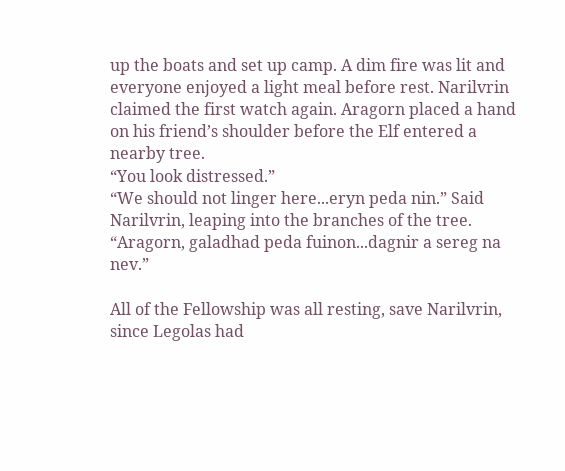up the boats and set up camp. A dim fire was lit and everyone enjoyed a light meal before rest. Narilvrin claimed the first watch again. Aragorn placed a hand on his friend’s shoulder before the Elf entered a nearby tree.
“You look distressed.”
“We should not linger here...eryn peda nin.” Said Narilvrin, leaping into the branches of the tree. “Aragorn, galadhad peda fuinon...dagnir a sereg na nev.”

All of the Fellowship was all resting, save Narilvrin, since Legolas had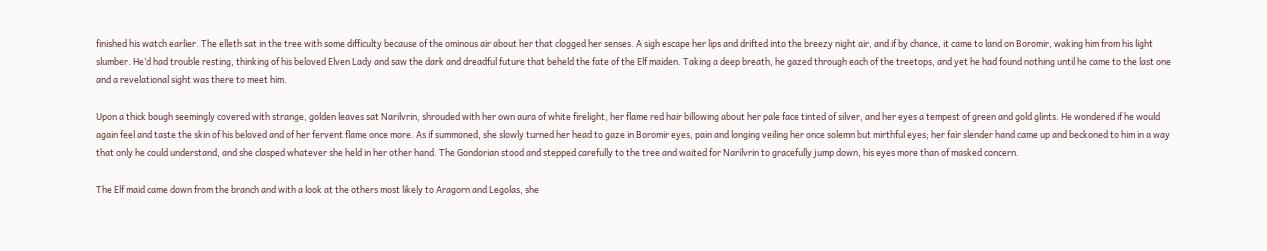finished his watch earlier. The elleth sat in the tree with some difficulty because of the ominous air about her that clogged her senses. A sigh escape her lips and drifted into the breezy night air, and if by chance, it came to land on Boromir, waking him from his light slumber. He’d had trouble resting, thinking of his beloved Elven Lady and saw the dark and dreadful future that beheld the fate of the Elf maiden. Taking a deep breath, he gazed through each of the treetops, and yet he had found nothing until he came to the last one and a revelational sight was there to meet him.

Upon a thick bough seemingly covered with strange, golden leaves sat Narilvrin, shrouded with her own aura of white firelight, her flame red hair billowing about her pale face tinted of silver, and her eyes a tempest of green and gold glints. He wondered if he would again feel and taste the skin of his beloved and of her fervent flame once more. As if summoned, she slowly turned her head to gaze in Boromir eyes, pain and longing veiling her once solemn but mirthful eyes; her fair slender hand came up and beckoned to him in a way that only he could understand, and she clasped whatever she held in her other hand. The Gondorian stood and stepped carefully to the tree and waited for Narilvrin to gracefully jump down, his eyes more than of masked concern.

The Elf maid came down from the branch and with a look at the others most likely to Aragorn and Legolas, she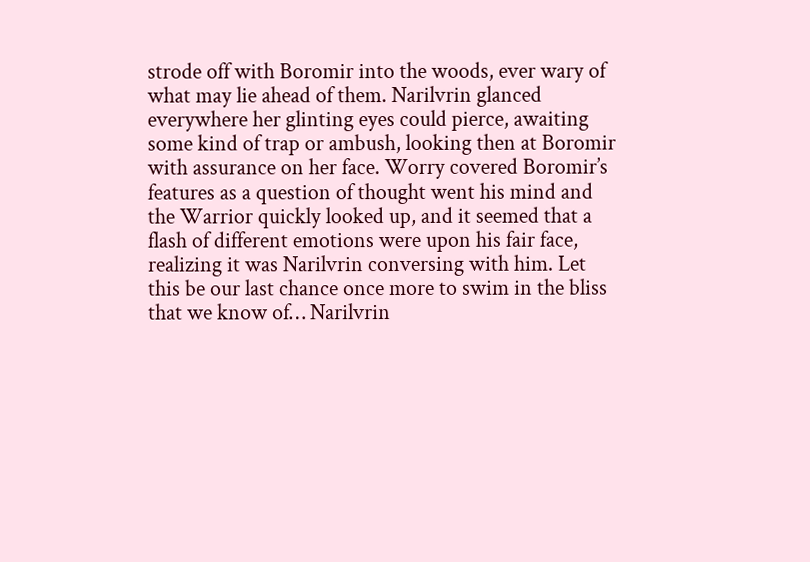strode off with Boromir into the woods, ever wary of what may lie ahead of them. Narilvrin glanced everywhere her glinting eyes could pierce, awaiting some kind of trap or ambush, looking then at Boromir with assurance on her face. Worry covered Boromir’s features as a question of thought went his mind and the Warrior quickly looked up, and it seemed that a flash of different emotions were upon his fair face, realizing it was Narilvrin conversing with him. Let this be our last chance once more to swim in the bliss that we know of… Narilvrin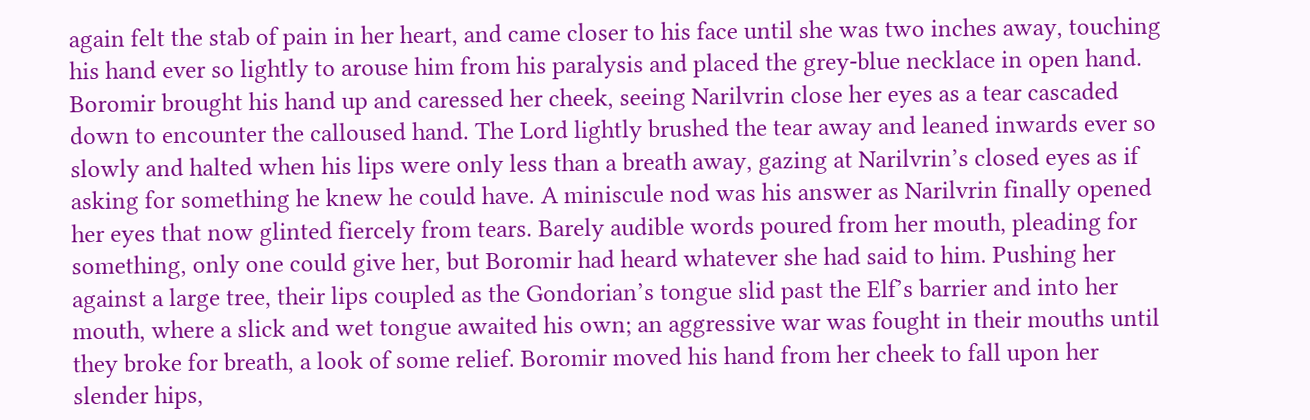again felt the stab of pain in her heart, and came closer to his face until she was two inches away, touching his hand ever so lightly to arouse him from his paralysis and placed the grey-blue necklace in open hand. Boromir brought his hand up and caressed her cheek, seeing Narilvrin close her eyes as a tear cascaded down to encounter the calloused hand. The Lord lightly brushed the tear away and leaned inwards ever so slowly and halted when his lips were only less than a breath away, gazing at Narilvrin’s closed eyes as if asking for something he knew he could have. A miniscule nod was his answer as Narilvrin finally opened her eyes that now glinted fiercely from tears. Barely audible words poured from her mouth, pleading for something, only one could give her, but Boromir had heard whatever she had said to him. Pushing her against a large tree, their lips coupled as the Gondorian’s tongue slid past the Elf’s barrier and into her mouth, where a slick and wet tongue awaited his own; an aggressive war was fought in their mouths until they broke for breath, a look of some relief. Boromir moved his hand from her cheek to fall upon her slender hips,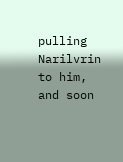pulling Narilvrin to him, and soon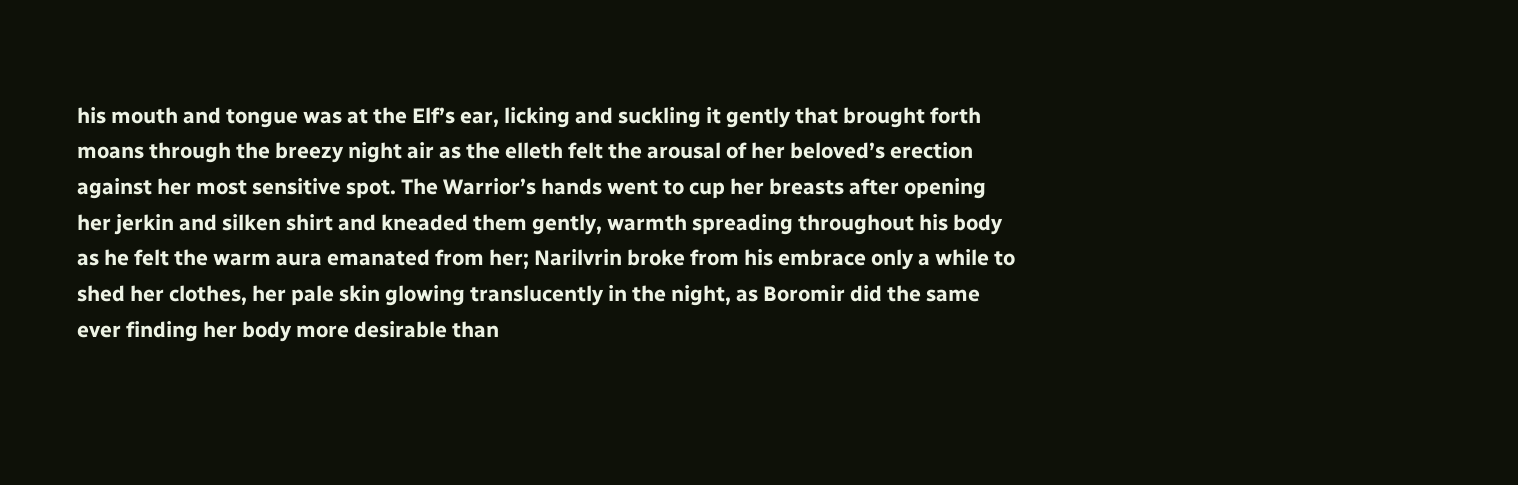his mouth and tongue was at the Elf’s ear, licking and suckling it gently that brought forth moans through the breezy night air as the elleth felt the arousal of her beloved’s erection against her most sensitive spot. The Warrior’s hands went to cup her breasts after opening her jerkin and silken shirt and kneaded them gently, warmth spreading throughout his body as he felt the warm aura emanated from her; Narilvrin broke from his embrace only a while to shed her clothes, her pale skin glowing translucently in the night, as Boromir did the same ever finding her body more desirable than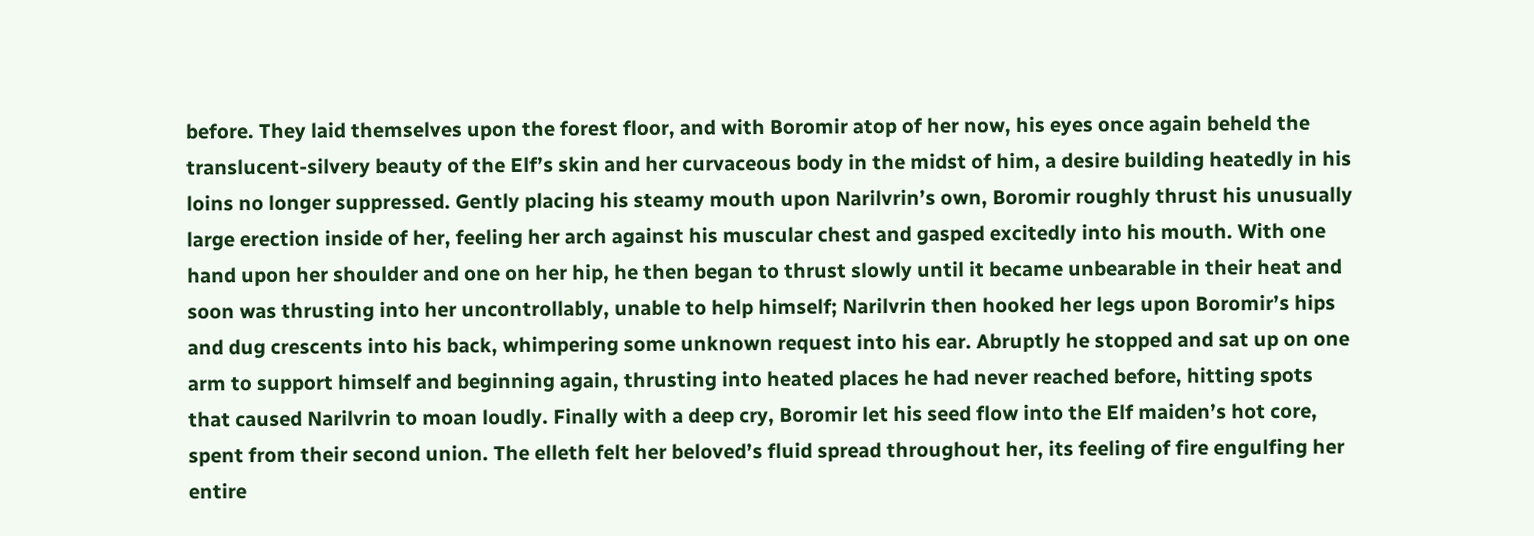before. They laid themselves upon the forest floor, and with Boromir atop of her now, his eyes once again beheld the translucent-silvery beauty of the Elf’s skin and her curvaceous body in the midst of him, a desire building heatedly in his loins no longer suppressed. Gently placing his steamy mouth upon Narilvrin’s own, Boromir roughly thrust his unusually large erection inside of her, feeling her arch against his muscular chest and gasped excitedly into his mouth. With one hand upon her shoulder and one on her hip, he then began to thrust slowly until it became unbearable in their heat and soon was thrusting into her uncontrollably, unable to help himself; Narilvrin then hooked her legs upon Boromir’s hips and dug crescents into his back, whimpering some unknown request into his ear. Abruptly he stopped and sat up on one arm to support himself and beginning again, thrusting into heated places he had never reached before, hitting spots that caused Narilvrin to moan loudly. Finally with a deep cry, Boromir let his seed flow into the Elf maiden’s hot core, spent from their second union. The elleth felt her beloved’s fluid spread throughout her, its feeling of fire engulfing her entire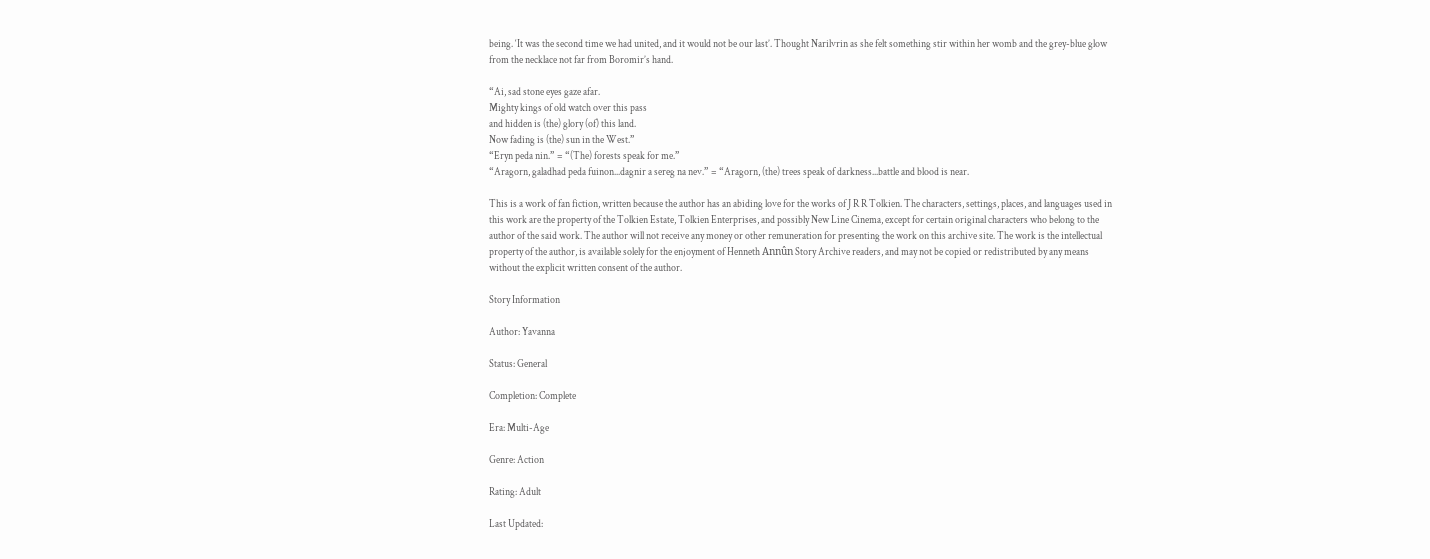being. ‘It was the second time we had united, and it would not be our last’. Thought Narilvrin as she felt something stir within her womb and the grey-blue glow from the necklace not far from Boromir’s hand.

“Ai, sad stone eyes gaze afar.
Mighty kings of old watch over this pass
and hidden is (the) glory (of) this land.
Now fading is (the) sun in the West.”
“Eryn peda nin.” = “(The) forests speak for me.”
“Aragorn, galadhad peda fuinon...dagnir a sereg na nev.” = “Aragorn, (the) trees speak of darkness...battle and blood is near.

This is a work of fan fiction, written because the author has an abiding love for the works of J R R Tolkien. The characters, settings, places, and languages used in this work are the property of the Tolkien Estate, Tolkien Enterprises, and possibly New Line Cinema, except for certain original characters who belong to the author of the said work. The author will not receive any money or other remuneration for presenting the work on this archive site. The work is the intellectual property of the author, is available solely for the enjoyment of Henneth Annûn Story Archive readers, and may not be copied or redistributed by any means without the explicit written consent of the author.

Story Information

Author: Yavanna

Status: General

Completion: Complete

Era: Multi-Age

Genre: Action

Rating: Adult

Last Updated: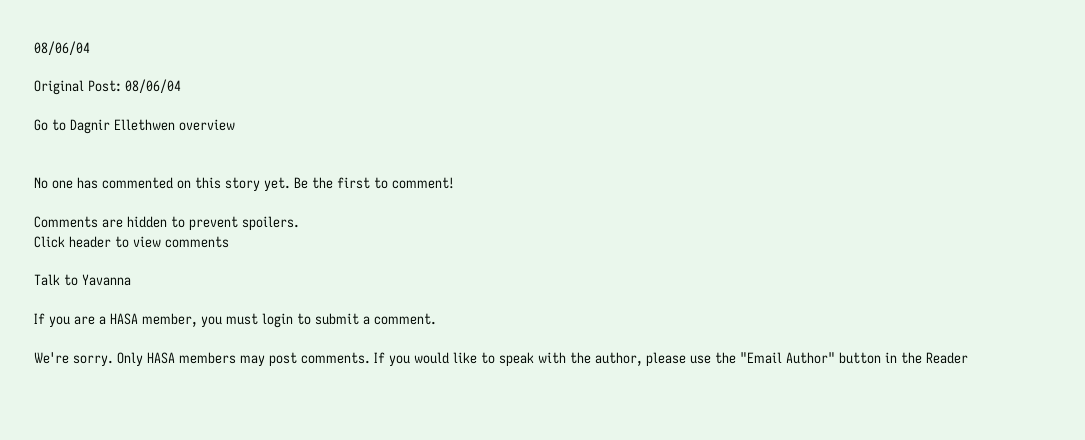08/06/04

Original Post: 08/06/04

Go to Dagnir Ellethwen overview


No one has commented on this story yet. Be the first to comment!

Comments are hidden to prevent spoilers.
Click header to view comments

Talk to Yavanna

If you are a HASA member, you must login to submit a comment.

We're sorry. Only HASA members may post comments. If you would like to speak with the author, please use the "Email Author" button in the Reader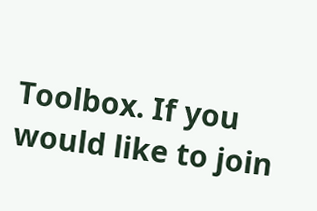Toolbox. If you would like to join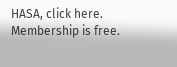HASA, click here. Membership is free.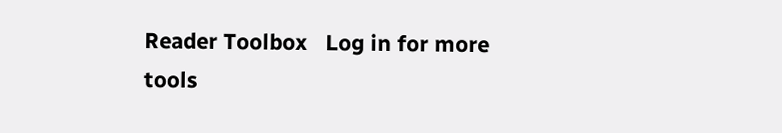Reader Toolbox   Log in for more tools